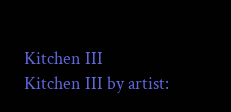Kitchen III
Kitchen III by artist: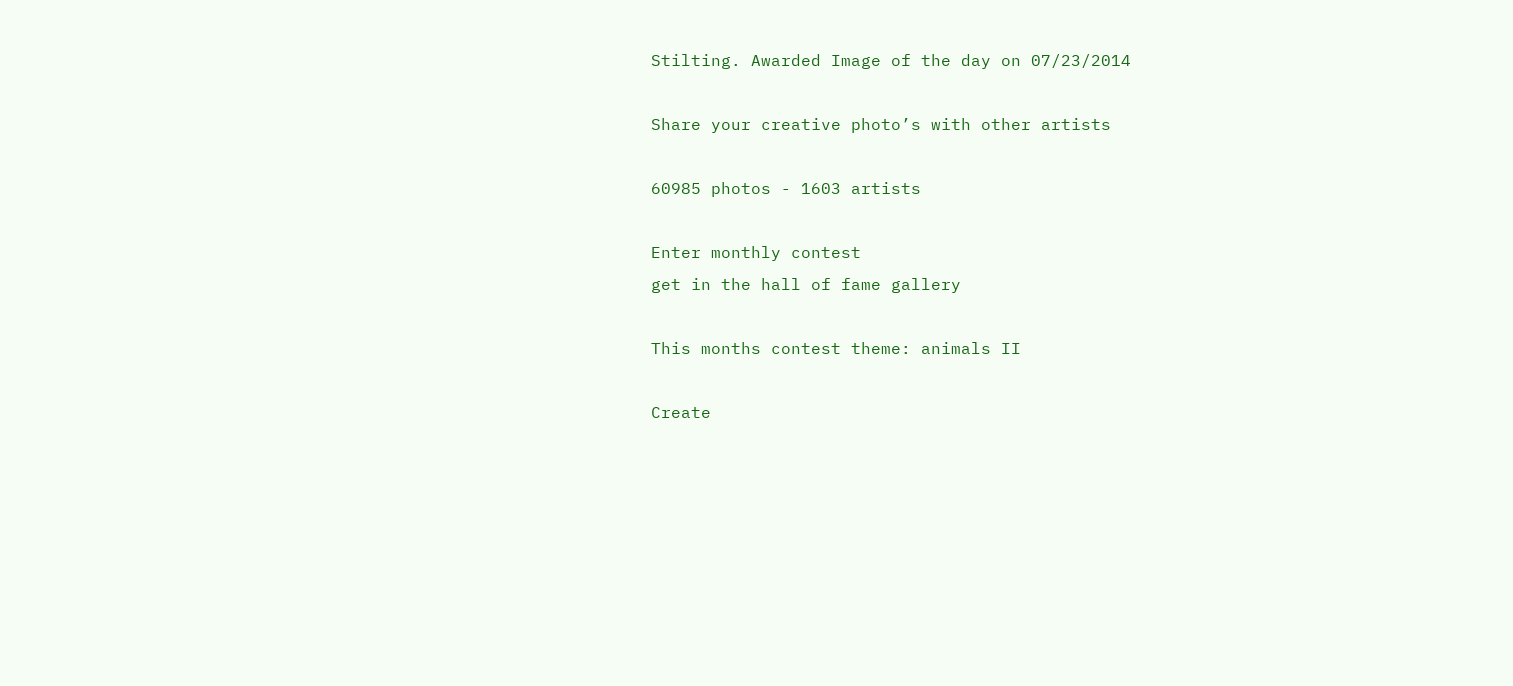Stilting. Awarded Image of the day on 07/23/2014

Share your creative photo’s with other artists

60985 photos - 1603 artists

Enter monthly contest
get in the hall of fame gallery

This months contest theme: animals II

Create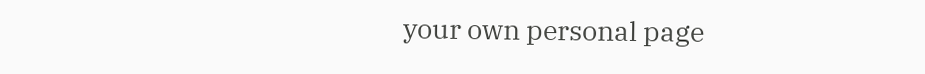your own personal page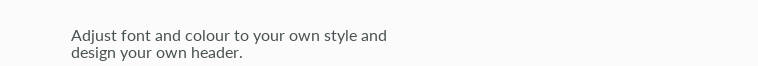Adjust font and colour to your own style and design your own header.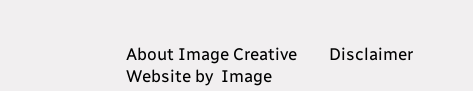About Image Creative        Disclaimer
Website by  Image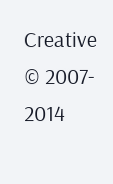Creative       © 2007- 2014